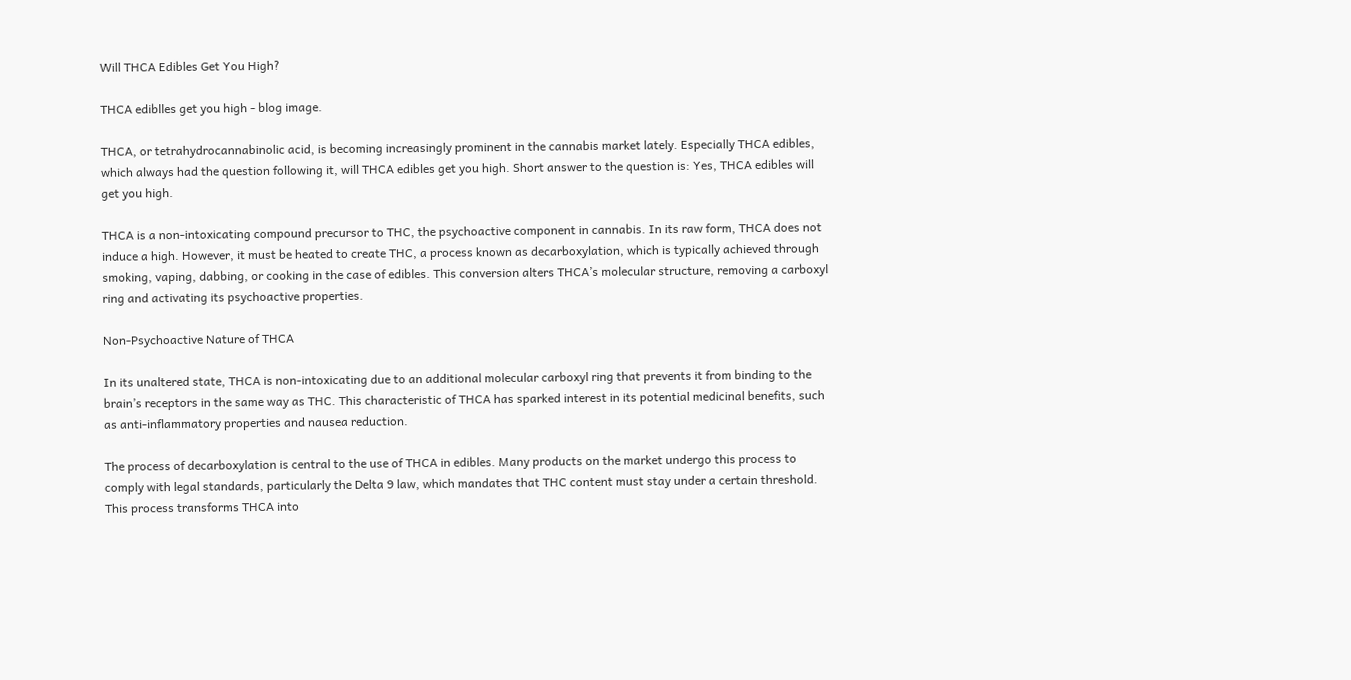Will THCA Edibles Get You High?

THCA ediblles get you high - blog image.

THCA, or tetrahydrocannabinolic acid, is becoming increasingly prominent in the cannabis market lately. Especially THCA edibles, which always had the question following it, will THCA edibles get you high. Short answer to the question is: Yes, THCA edibles will get you high.

THCA is a non-intoxicating compound precursor to THC, the psychoactive component in cannabis. In its raw form, THCA does not induce a high. However, it must be heated to create THC, a process known as decarboxylation, which is typically achieved through smoking, vaping, dabbing, or cooking in the case of edibles. This conversion alters THCA’s molecular structure, removing a carboxyl ring and activating its psychoactive properties.

Non-Psychoactive Nature of THCA

In its unaltered state, THCA is non-intoxicating due to an additional molecular carboxyl ring that prevents it from binding to the brain’s receptors in the same way as THC. This characteristic of THCA has sparked interest in its potential medicinal benefits, such as anti-inflammatory properties and nausea reduction.

The process of decarboxylation is central to the use of THCA in edibles. Many products on the market undergo this process to comply with legal standards, particularly the Delta 9 law, which mandates that THC content must stay under a certain threshold. This process transforms THCA into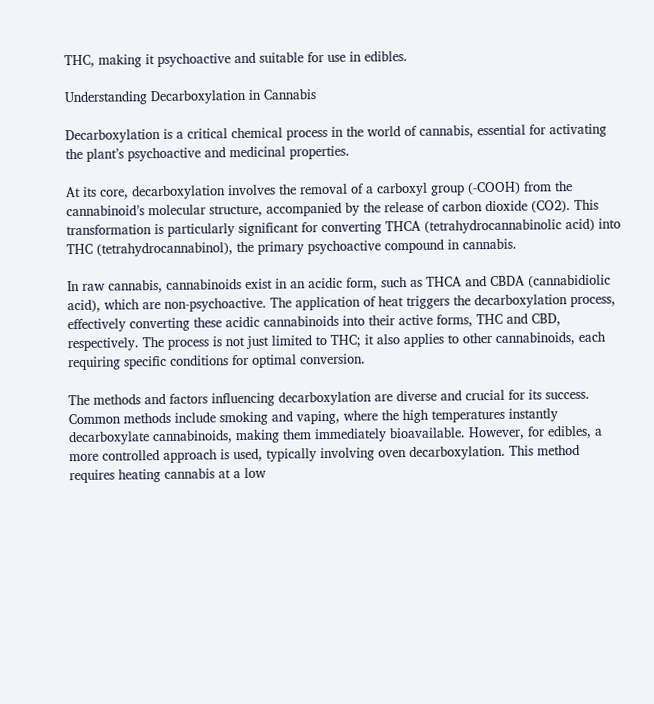THC, making it psychoactive and suitable for use in edibles.

Understanding Decarboxylation in Cannabis

Decarboxylation is a critical chemical process in the world of cannabis, essential for activating the plant’s psychoactive and medicinal properties.

At its core, decarboxylation involves the removal of a carboxyl group (-COOH) from the cannabinoid’s molecular structure, accompanied by the release of carbon dioxide (CO2). This transformation is particularly significant for converting THCA (tetrahydrocannabinolic acid) into THC (tetrahydrocannabinol), the primary psychoactive compound in cannabis.

In raw cannabis, cannabinoids exist in an acidic form, such as THCA and CBDA (cannabidiolic acid), which are non-psychoactive. The application of heat triggers the decarboxylation process, effectively converting these acidic cannabinoids into their active forms, THC and CBD, respectively. The process is not just limited to THC; it also applies to other cannabinoids, each requiring specific conditions for optimal conversion.

The methods and factors influencing decarboxylation are diverse and crucial for its success. Common methods include smoking and vaping, where the high temperatures instantly decarboxylate cannabinoids, making them immediately bioavailable. However, for edibles, a more controlled approach is used, typically involving oven decarboxylation. This method requires heating cannabis at a low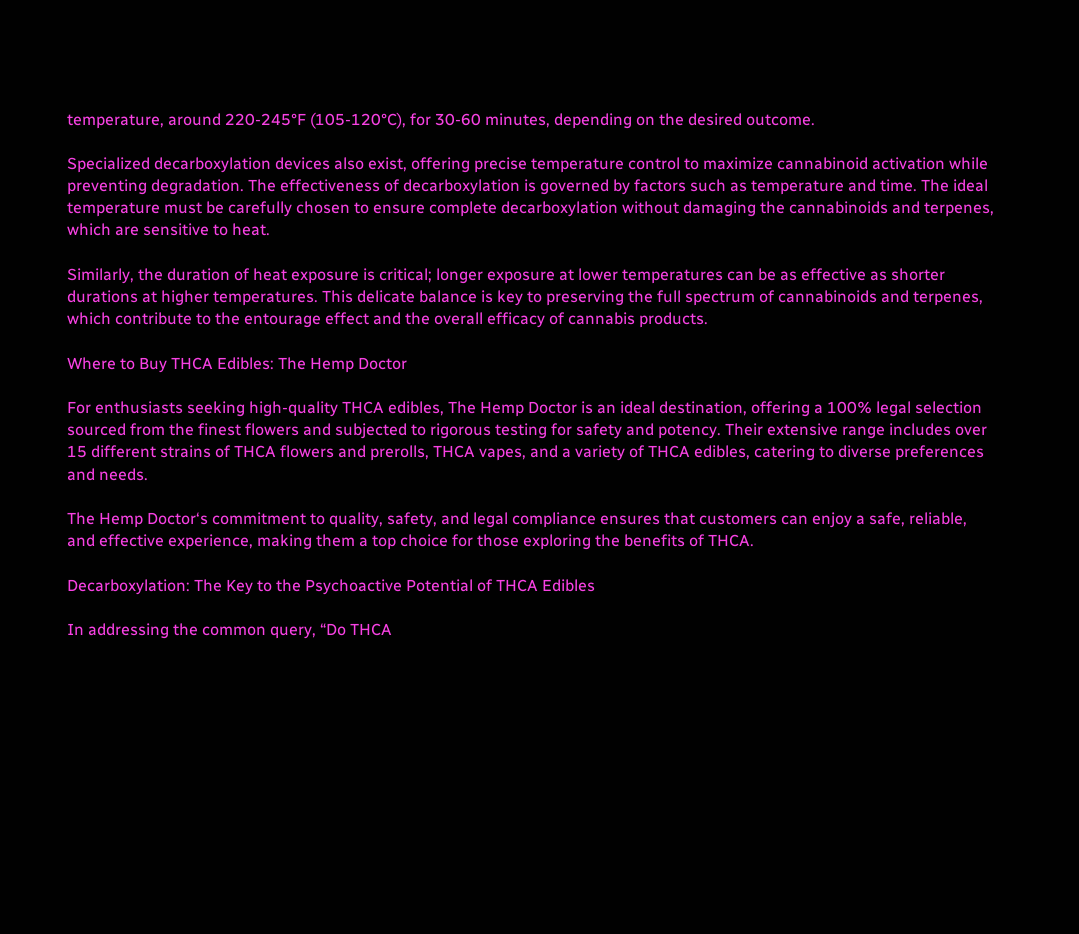temperature, around 220-245°F (105-120°C), for 30-60 minutes, depending on the desired outcome.

Specialized decarboxylation devices also exist, offering precise temperature control to maximize cannabinoid activation while preventing degradation. The effectiveness of decarboxylation is governed by factors such as temperature and time. The ideal temperature must be carefully chosen to ensure complete decarboxylation without damaging the cannabinoids and terpenes, which are sensitive to heat.

Similarly, the duration of heat exposure is critical; longer exposure at lower temperatures can be as effective as shorter durations at higher temperatures. This delicate balance is key to preserving the full spectrum of cannabinoids and terpenes, which contribute to the entourage effect and the overall efficacy of cannabis products.

Where to Buy THCA Edibles: The Hemp Doctor

For enthusiasts seeking high-quality THCA edibles, The Hemp Doctor is an ideal destination, offering a 100% legal selection sourced from the finest flowers and subjected to rigorous testing for safety and potency. Their extensive range includes over 15 different strains of THCA flowers and prerolls, THCA vapes, and a variety of THCA edibles, catering to diverse preferences and needs.

The Hemp Doctor‘s commitment to quality, safety, and legal compliance ensures that customers can enjoy a safe, reliable, and effective experience, making them a top choice for those exploring the benefits of THCA.

Decarboxylation: The Key to the Psychoactive Potential of THCA Edibles

In addressing the common query, “Do THCA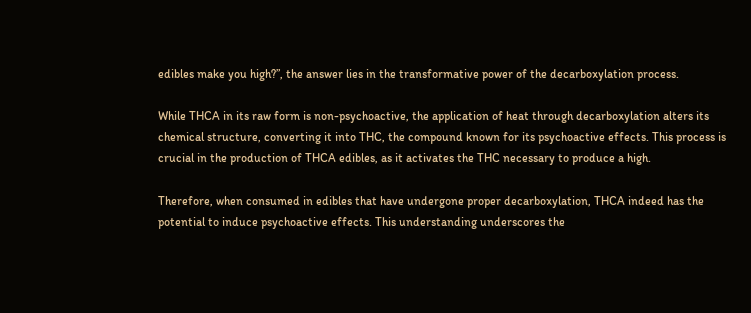edibles make you high?”, the answer lies in the transformative power of the decarboxylation process.

While THCA in its raw form is non-psychoactive, the application of heat through decarboxylation alters its chemical structure, converting it into THC, the compound known for its psychoactive effects. This process is crucial in the production of THCA edibles, as it activates the THC necessary to produce a high.

Therefore, when consumed in edibles that have undergone proper decarboxylation, THCA indeed has the potential to induce psychoactive effects. This understanding underscores the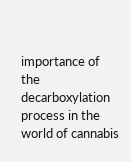importance of the decarboxylation process in the world of cannabis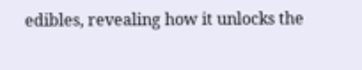edibles, revealing how it unlocks the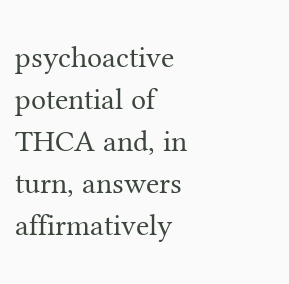psychoactive potential of THCA and, in turn, answers affirmatively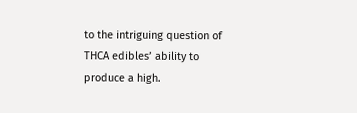to the intriguing question of THCA edibles’ ability to produce a high.